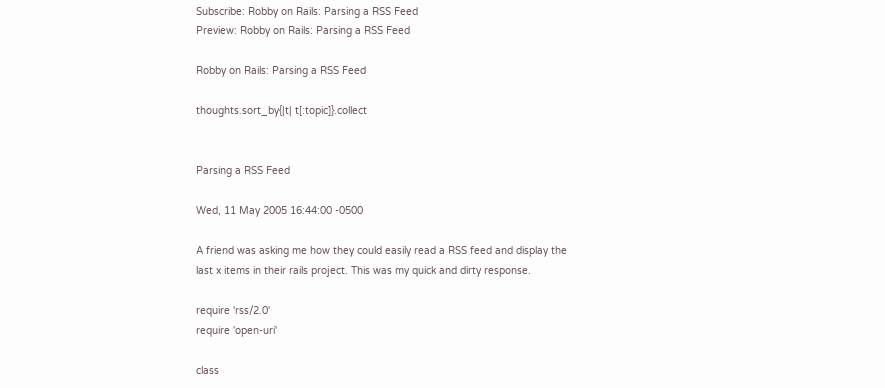Subscribe: Robby on Rails: Parsing a RSS Feed
Preview: Robby on Rails: Parsing a RSS Feed

Robby on Rails: Parsing a RSS Feed

thoughts.sort_by{|t| t[:topic]}.collect


Parsing a RSS Feed

Wed, 11 May 2005 16:44:00 -0500

A friend was asking me how they could easily read a RSS feed and display the last x items in their rails project. This was my quick and dirty response.

require 'rss/2.0'
require 'open-uri'

class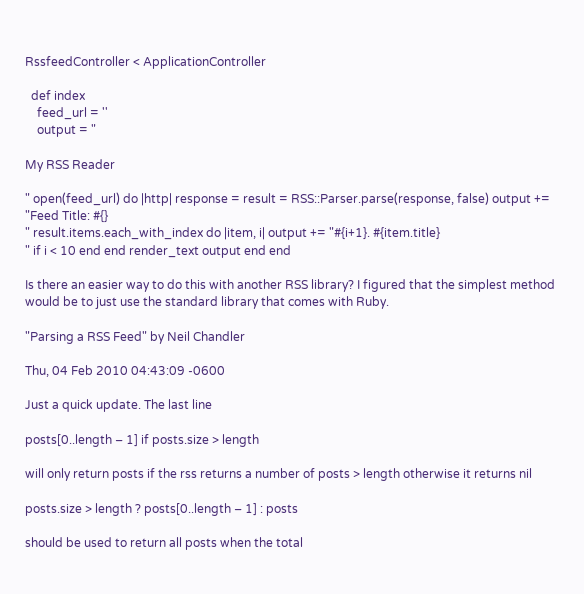RssfeedController < ApplicationController

  def index
    feed_url = ''
    output = "

My RSS Reader

" open(feed_url) do |http| response = result = RSS::Parser.parse(response, false) output += "Feed Title: #{}
" result.items.each_with_index do |item, i| output += "#{i+1}. #{item.title}
" if i < 10 end end render_text output end end

Is there an easier way to do this with another RSS library? I figured that the simplest method would be to just use the standard library that comes with Ruby.

"Parsing a RSS Feed" by Neil Chandler

Thu, 04 Feb 2010 04:43:09 -0600

Just a quick update. The last line

posts[0..length – 1] if posts.size > length

will only return posts if the rss returns a number of posts > length otherwise it returns nil

posts.size > length ? posts[0..length – 1] : posts

should be used to return all posts when the total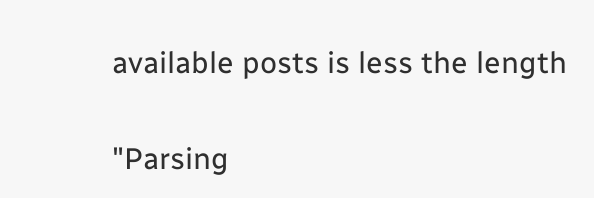available posts is less the length

"Parsing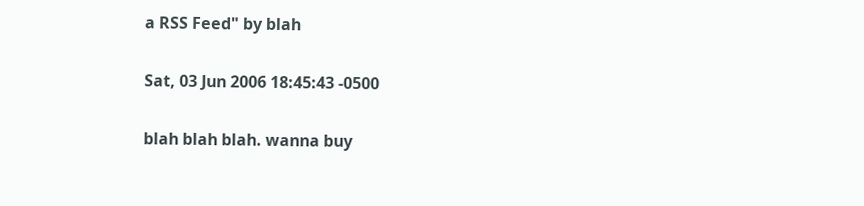a RSS Feed" by blah

Sat, 03 Jun 2006 18:45:43 -0500

blah blah blah. wanna buy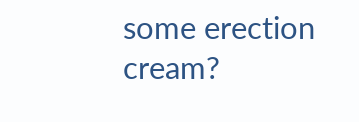some erection cream?